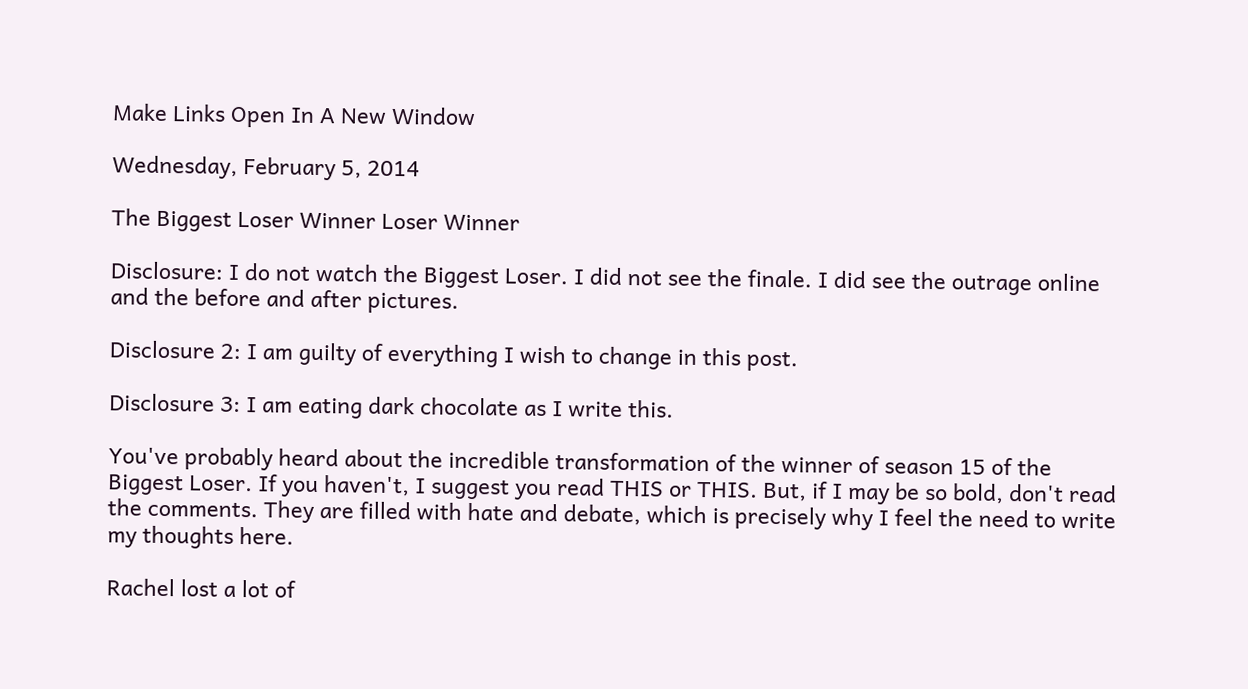Make Links Open In A New Window

Wednesday, February 5, 2014

The Biggest Loser Winner Loser Winner

Disclosure: I do not watch the Biggest Loser. I did not see the finale. I did see the outrage online and the before and after pictures.

Disclosure 2: I am guilty of everything I wish to change in this post.

Disclosure 3: I am eating dark chocolate as I write this.

You've probably heard about the incredible transformation of the winner of season 15 of the Biggest Loser. If you haven't, I suggest you read THIS or THIS. But, if I may be so bold, don't read the comments. They are filled with hate and debate, which is precisely why I feel the need to write my thoughts here.

Rachel lost a lot of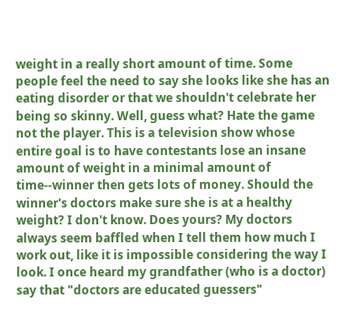weight in a really short amount of time. Some people feel the need to say she looks like she has an eating disorder or that we shouldn't celebrate her being so skinny. Well, guess what? Hate the game not the player. This is a television show whose entire goal is to have contestants lose an insane amount of weight in a minimal amount of time--winner then gets lots of money. Should the winner's doctors make sure she is at a healthy weight? I don't know. Does yours? My doctors always seem baffled when I tell them how much I work out, like it is impossible considering the way I look. I once heard my grandfather (who is a doctor) say that "doctors are educated guessers"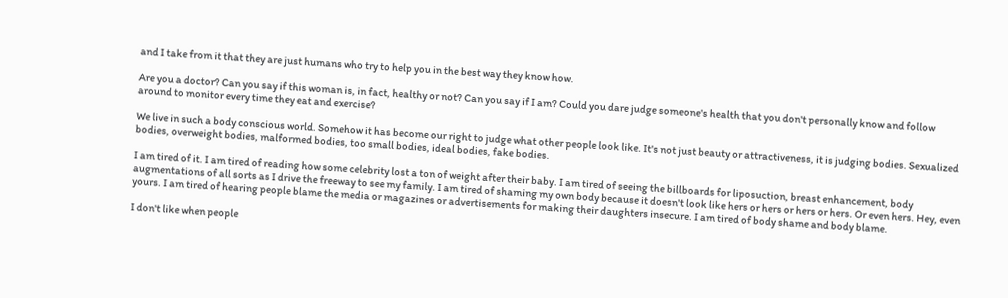and I take from it that they are just humans who try to help you in the best way they know how.

Are you a doctor? Can you say if this woman is, in fact, healthy or not? Can you say if I am? Could you dare judge someone's health that you don't personally know and follow around to monitor every time they eat and exercise?

We live in such a body conscious world. Somehow it has become our right to judge what other people look like. It's not just beauty or attractiveness, it is judging bodies. Sexualized bodies, overweight bodies, malformed bodies, too small bodies, ideal bodies, fake bodies.

I am tired of it. I am tired of reading how some celebrity lost a ton of weight after their baby. I am tired of seeing the billboards for liposuction, breast enhancement, body augmentations of all sorts as I drive the freeway to see my family. I am tired of shaming my own body because it doesn't look like hers or hers or hers or hers. Or even hers. Hey, even yours. I am tired of hearing people blame the media or magazines or advertisements for making their daughters insecure. I am tired of body shame and body blame.

I don't like when people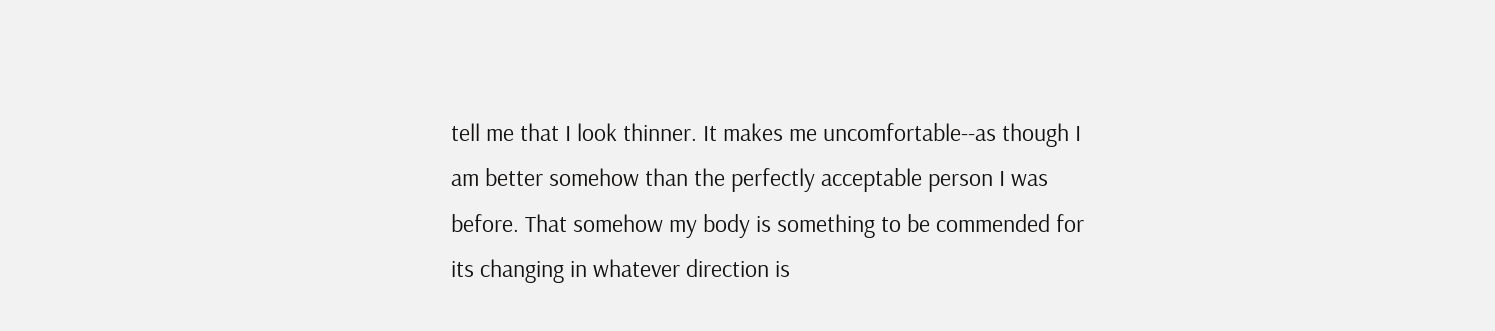tell me that I look thinner. It makes me uncomfortable--as though I am better somehow than the perfectly acceptable person I was before. That somehow my body is something to be commended for its changing in whatever direction is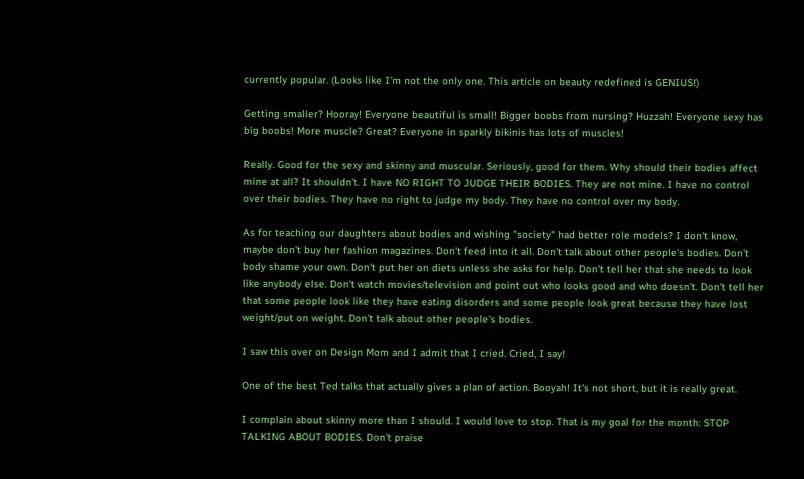currently popular. (Looks like I'm not the only one. This article on beauty redefined is GENIUS!)

Getting smaller? Hooray! Everyone beautiful is small! Bigger boobs from nursing? Huzzah! Everyone sexy has big boobs! More muscle? Great? Everyone in sparkly bikinis has lots of muscles!

Really. Good for the sexy and skinny and muscular. Seriously, good for them. Why should their bodies affect mine at all? It shouldn't. I have NO RIGHT TO JUDGE THEIR BODIES. They are not mine. I have no control over their bodies. They have no right to judge my body. They have no control over my body.

As for teaching our daughters about bodies and wishing "society" had better role models? I don't know, maybe don't buy her fashion magazines. Don't feed into it all. Don't talk about other people's bodies. Don't body shame your own. Don't put her on diets unless she asks for help. Don't tell her that she needs to look like anybody else. Don't watch movies/television and point out who looks good and who doesn't. Don't tell her that some people look like they have eating disorders and some people look great because they have lost weight/put on weight. Don't talk about other people's bodies.

I saw this over on Design Mom and I admit that I cried. Cried, I say!

One of the best Ted talks that actually gives a plan of action. Booyah! It's not short, but it is really great.

I complain about skinny more than I should. I would love to stop. That is my goal for the month: STOP TALKING ABOUT BODIES. Don't praise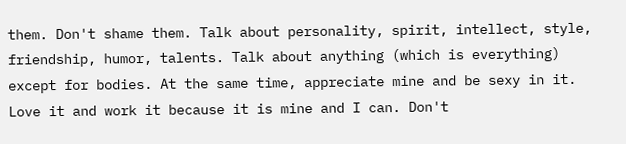them. Don't shame them. Talk about personality, spirit, intellect, style, friendship, humor, talents. Talk about anything (which is everything) except for bodies. At the same time, appreciate mine and be sexy in it. Love it and work it because it is mine and I can. Don't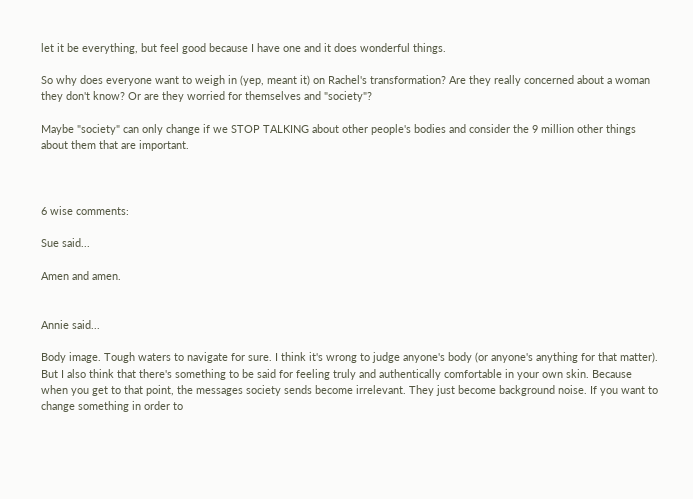let it be everything, but feel good because I have one and it does wonderful things.

So why does everyone want to weigh in (yep, meant it) on Rachel's transformation? Are they really concerned about a woman they don't know? Or are they worried for themselves and "society"?

Maybe "society" can only change if we STOP TALKING about other people's bodies and consider the 9 million other things about them that are important.



6 wise comments:

Sue said...

Amen and amen.


Annie said...

Body image. Tough waters to navigate for sure. I think it's wrong to judge anyone's body (or anyone's anything for that matter). But I also think that there's something to be said for feeling truly and authentically comfortable in your own skin. Because when you get to that point, the messages society sends become irrelevant. They just become background noise. If you want to change something in order to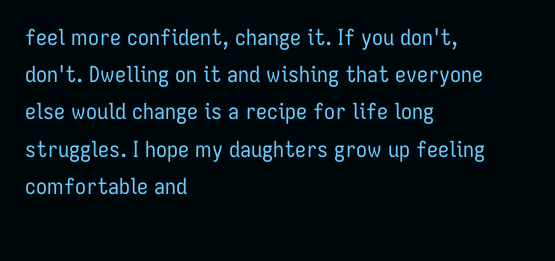feel more confident, change it. If you don't, don't. Dwelling on it and wishing that everyone else would change is a recipe for life long struggles. I hope my daughters grow up feeling comfortable and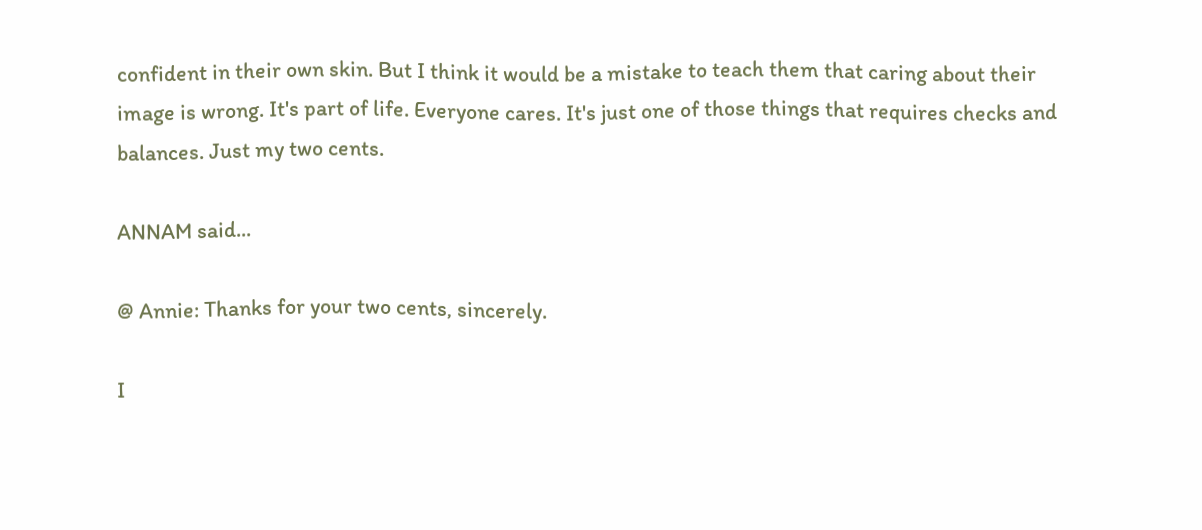confident in their own skin. But I think it would be a mistake to teach them that caring about their image is wrong. It's part of life. Everyone cares. It's just one of those things that requires checks and balances. Just my two cents.

ANNAM said...

@ Annie: Thanks for your two cents, sincerely.

I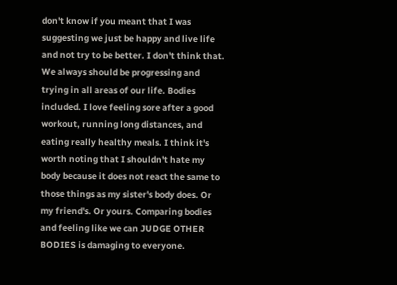don't know if you meant that I was suggesting we just be happy and live life and not try to be better. I don't think that. We always should be progressing and trying in all areas of our life. Bodies included. I love feeling sore after a good workout, running long distances, and eating really healthy meals. I think it's worth noting that I shouldn't hate my body because it does not react the same to those things as my sister's body does. Or my friend's. Or yours. Comparing bodies and feeling like we can JUDGE OTHER BODIES is damaging to everyone.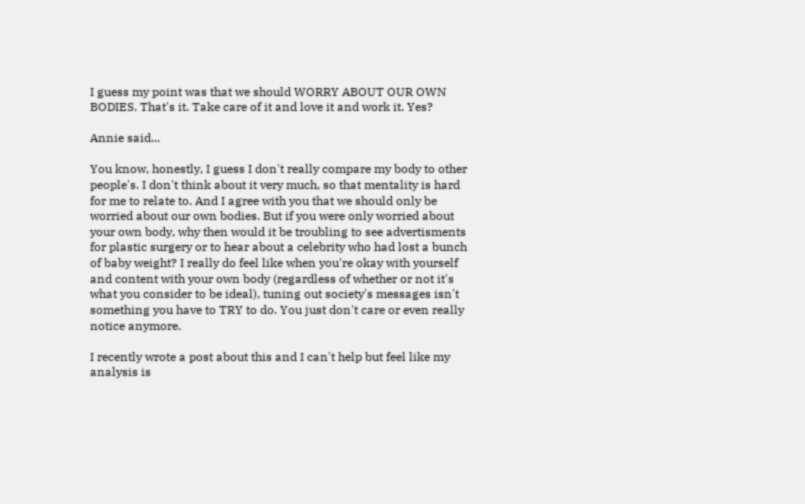I guess my point was that we should WORRY ABOUT OUR OWN BODIES. That's it. Take care of it and love it and work it. Yes?

Annie said...

You know, honestly, I guess I don't really compare my body to other people's. I don't think about it very much, so that mentality is hard for me to relate to. And I agree with you that we should only be worried about our own bodies. But if you were only worried about your own body, why then would it be troubling to see advertisments for plastic surgery or to hear about a celebrity who had lost a bunch of baby weight? I really do feel like when you're okay with yourself and content with your own body (regardless of whether or not it's what you consider to be ideal), tuning out society's messages isn't something you have to TRY to do. You just don't care or even really notice anymore.

I recently wrote a post about this and I can't help but feel like my analysis is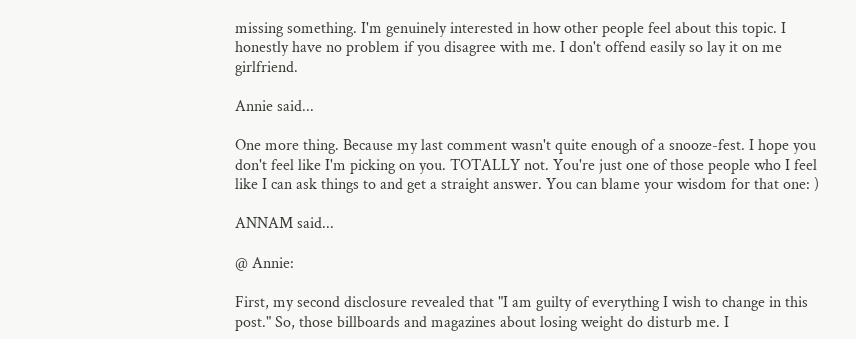missing something. I'm genuinely interested in how other people feel about this topic. I honestly have no problem if you disagree with me. I don't offend easily so lay it on me girlfriend.

Annie said...

One more thing. Because my last comment wasn't quite enough of a snooze-fest. I hope you don't feel like I'm picking on you. TOTALLY not. You're just one of those people who I feel like I can ask things to and get a straight answer. You can blame your wisdom for that one: )

ANNAM said...

@ Annie:

First, my second disclosure revealed that "I am guilty of everything I wish to change in this post." So, those billboards and magazines about losing weight do disturb me. I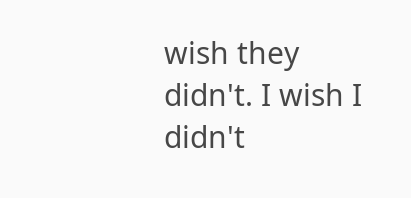wish they didn't. I wish I didn't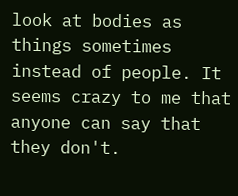look at bodies as things sometimes instead of people. It seems crazy to me that anyone can say that they don't.